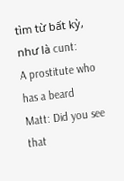tìm từ bất kỳ, như là cunt:
A prostitute who has a beard
Matt: Did you see that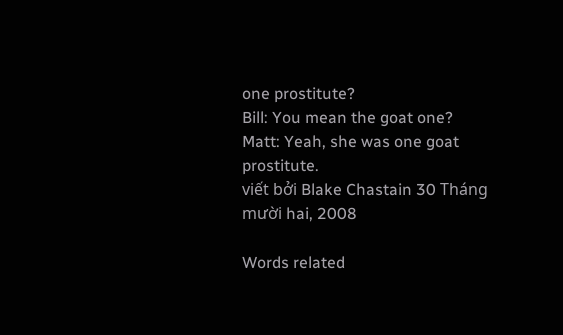one prostitute?
Bill: You mean the goat one?
Matt: Yeah, she was one goat prostitute.
viết bởi Blake Chastain 30 Tháng mười hai, 2008

Words related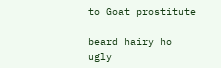to Goat prostitute

beard hairy ho ugly